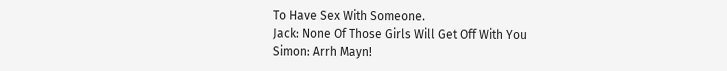To Have Sex With Someone.
Jack: None Of Those Girls Will Get Off With You
Simon: Arrh Mayn!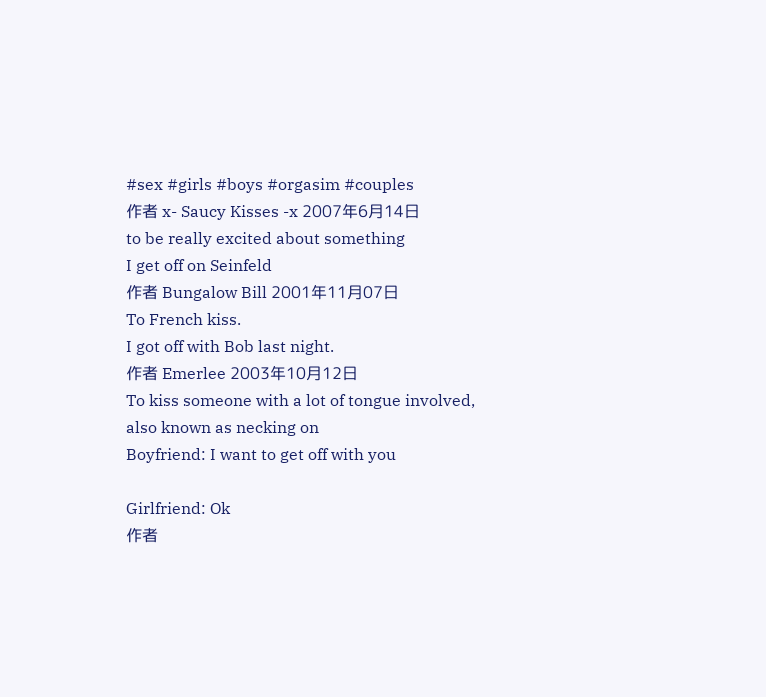#sex #girls #boys #orgasim #couples
作者 x- Saucy Kisses -x 2007年6月14日
to be really excited about something
I get off on Seinfeld
作者 Bungalow Bill 2001年11月07日
To French kiss.
I got off with Bob last night.
作者 Emerlee 2003年10月12日
To kiss someone with a lot of tongue involved, also known as necking on
Boyfriend: I want to get off with you

Girlfriend: Ok
作者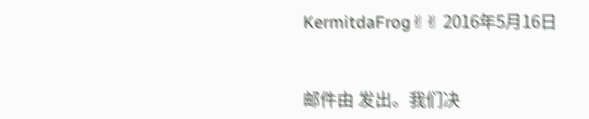KermitdaFrog✌✌ 2016年5月16日


邮件由 发出。我们决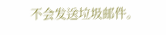不会发送垃圾邮件。